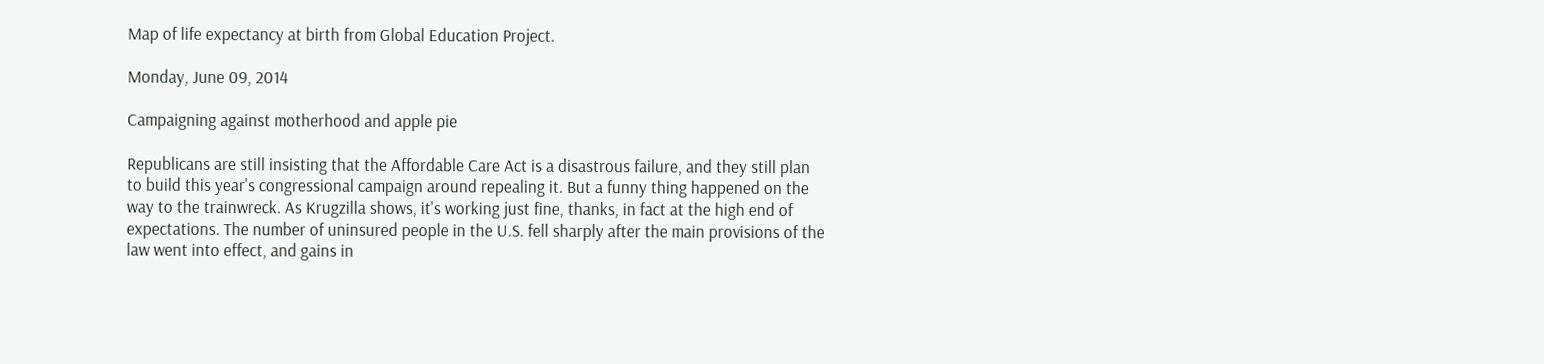Map of life expectancy at birth from Global Education Project.

Monday, June 09, 2014

Campaigning against motherhood and apple pie

Republicans are still insisting that the Affordable Care Act is a disastrous failure, and they still plan to build this year's congressional campaign around repealing it. But a funny thing happened on the way to the trainwreck. As Krugzilla shows, it's working just fine, thanks, in fact at the high end of expectations. The number of uninsured people in the U.S. fell sharply after the main provisions of the law went into effect, and gains in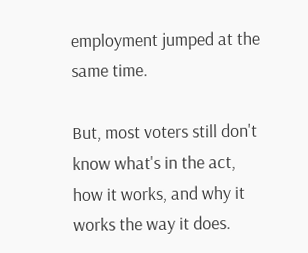employment jumped at the same time.

But, most voters still don't know what's in the act, how it works, and why it works the way it does.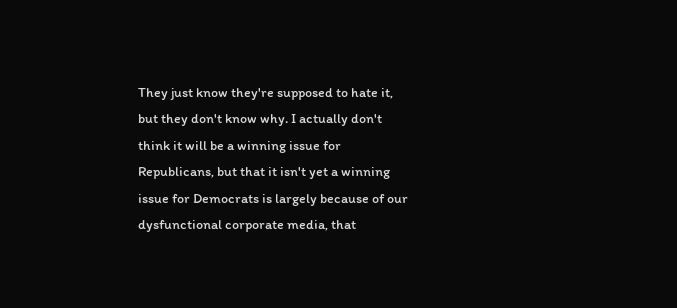They just know they're supposed to hate it, but they don't know why. I actually don't think it will be a winning issue for Republicans, but that it isn't yet a winning issue for Democrats is largely because of our dysfunctional corporate media, that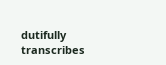dutifully transcribes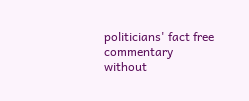politicians' fact free commentary without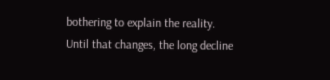bothering to explain the reality. Until that changes, the long decline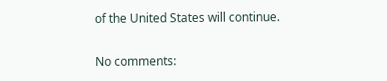of the United States will continue.

No comments: